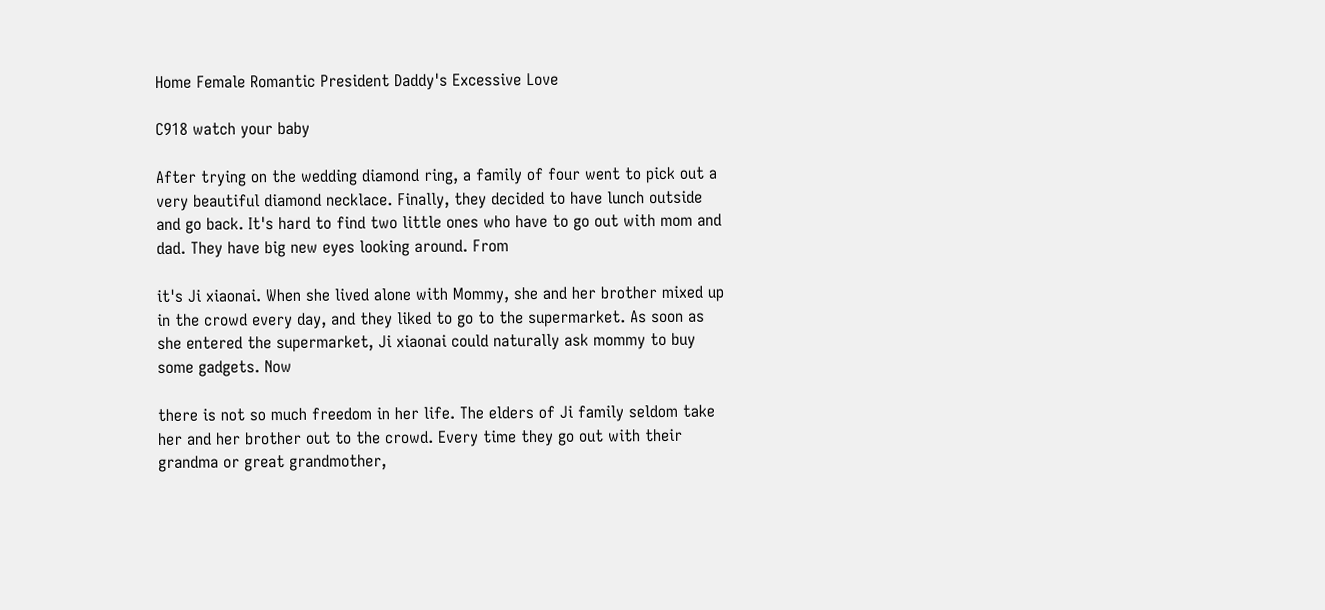Home Female Romantic President Daddy's Excessive Love

C918 watch your baby

After trying on the wedding diamond ring, a family of four went to pick out a very beautiful diamond necklace. Finally, they decided to have lunch outside and go back. It's hard to find two little ones who have to go out with mom and dad. They have big new eyes looking around. From

it's Ji xiaonai. When she lived alone with Mommy, she and her brother mixed up in the crowd every day, and they liked to go to the supermarket. As soon as she entered the supermarket, Ji xiaonai could naturally ask mommy to buy some gadgets. Now

there is not so much freedom in her life. The elders of Ji family seldom take her and her brother out to the crowd. Every time they go out with their grandma or great grandmother,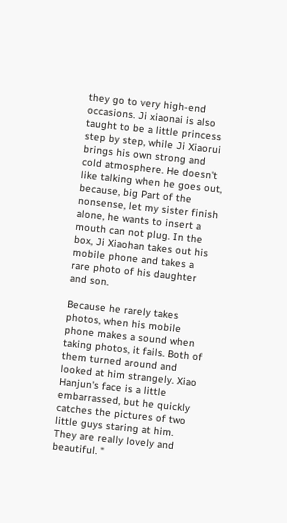they go to very high-end occasions. Ji xiaonai is also taught to be a little princess step by step, while Ji Xiaorui brings his own strong and cold atmosphere. He doesn't like talking when he goes out, because, big Part of the nonsense, let my sister finish alone, he wants to insert a mouth can not plug. In the box, Ji Xiaohan takes out his mobile phone and takes a rare photo of his daughter and son.

Because he rarely takes photos, when his mobile phone makes a sound when taking photos, it fails. Both of them turned around and looked at him strangely. Xiao Hanjun's face is a little embarrassed, but he quickly catches the pictures of two little guys staring at him. They are really lovely and beautiful. "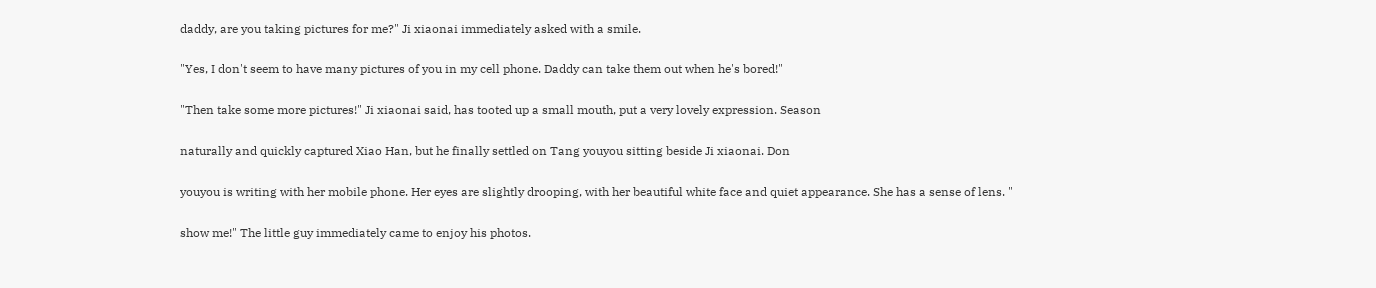daddy, are you taking pictures for me?" Ji xiaonai immediately asked with a smile.

"Yes, I don't seem to have many pictures of you in my cell phone. Daddy can take them out when he's bored!"

"Then take some more pictures!" Ji xiaonai said, has tooted up a small mouth, put a very lovely expression. Season

naturally and quickly captured Xiao Han, but he finally settled on Tang youyou sitting beside Ji xiaonai. Don

youyou is writing with her mobile phone. Her eyes are slightly drooping, with her beautiful white face and quiet appearance. She has a sense of lens. "

show me!" The little guy immediately came to enjoy his photos.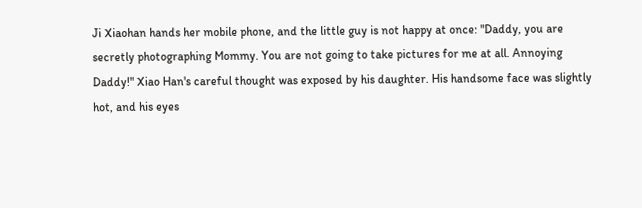Ji Xiaohan hands her mobile phone, and the little guy is not happy at once: "Daddy, you are secretly photographing Mommy. You are not going to take pictures for me at all. Annoying Daddy!" Xiao Han's careful thought was exposed by his daughter. His handsome face was slightly hot, and his eyes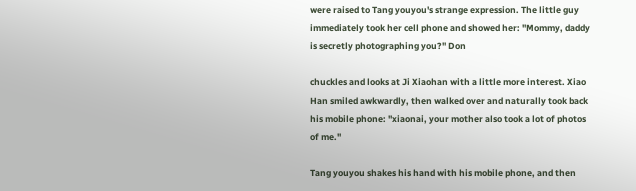were raised to Tang youyou's strange expression. The little guy immediately took her cell phone and showed her: "Mommy, daddy is secretly photographing you?" Don

chuckles and looks at Ji Xiaohan with a little more interest. Xiao Han smiled awkwardly, then walked over and naturally took back his mobile phone: "xiaonai, your mother also took a lot of photos of me."

Tang youyou shakes his hand with his mobile phone, and then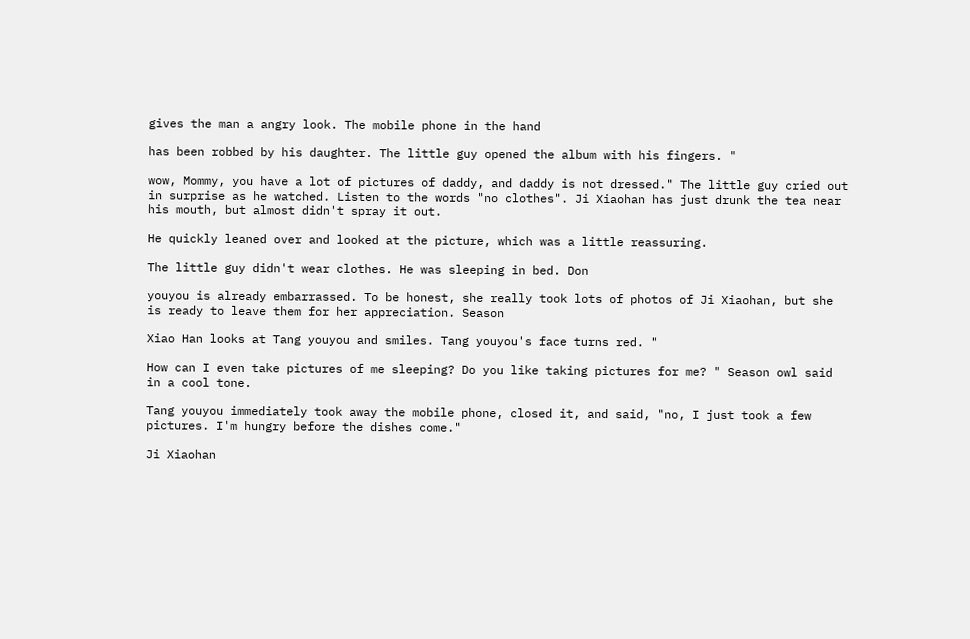gives the man a angry look. The mobile phone in the hand

has been robbed by his daughter. The little guy opened the album with his fingers. "

wow, Mommy, you have a lot of pictures of daddy, and daddy is not dressed." The little guy cried out in surprise as he watched. Listen to the words "no clothes". Ji Xiaohan has just drunk the tea near his mouth, but almost didn't spray it out.

He quickly leaned over and looked at the picture, which was a little reassuring.

The little guy didn't wear clothes. He was sleeping in bed. Don

youyou is already embarrassed. To be honest, she really took lots of photos of Ji Xiaohan, but she is ready to leave them for her appreciation. Season

Xiao Han looks at Tang youyou and smiles. Tang youyou's face turns red. "

How can I even take pictures of me sleeping? Do you like taking pictures for me? " Season owl said in a cool tone.

Tang youyou immediately took away the mobile phone, closed it, and said, "no, I just took a few pictures. I'm hungry before the dishes come."

Ji Xiaohan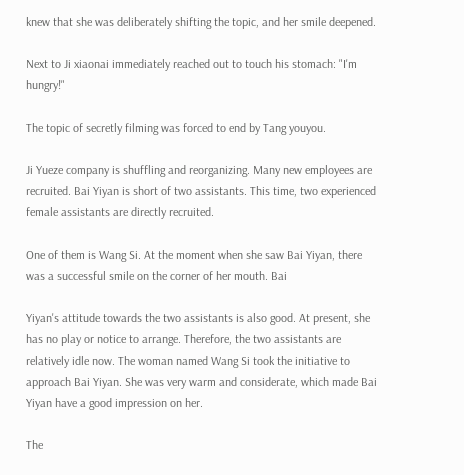knew that she was deliberately shifting the topic, and her smile deepened.

Next to Ji xiaonai immediately reached out to touch his stomach: "I'm hungry!"

The topic of secretly filming was forced to end by Tang youyou.

Ji Yueze company is shuffling and reorganizing. Many new employees are recruited. Bai Yiyan is short of two assistants. This time, two experienced female assistants are directly recruited.

One of them is Wang Si. At the moment when she saw Bai Yiyan, there was a successful smile on the corner of her mouth. Bai

Yiyan's attitude towards the two assistants is also good. At present, she has no play or notice to arrange. Therefore, the two assistants are relatively idle now. The woman named Wang Si took the initiative to approach Bai Yiyan. She was very warm and considerate, which made Bai Yiyan have a good impression on her.

The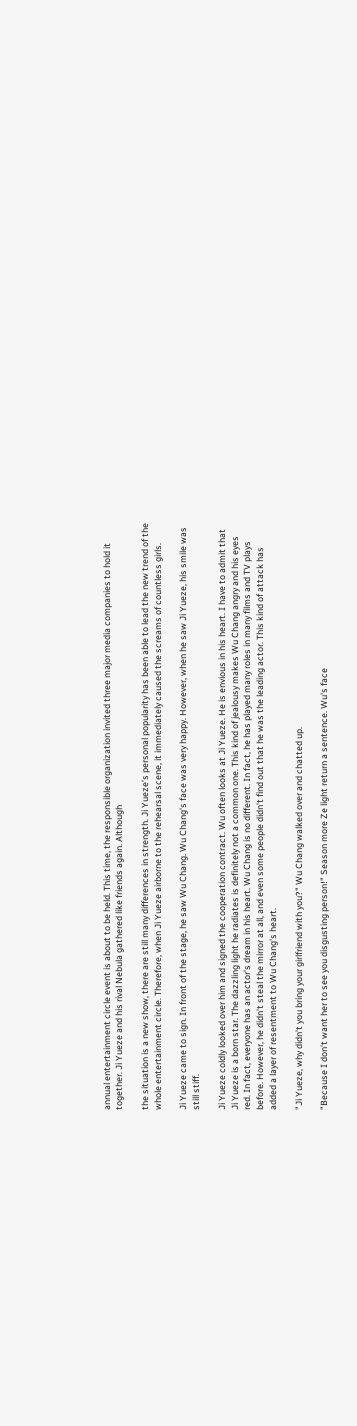annual entertainment circle event is about to be held. This time, the responsible organization invited three major media companies to hold it together. Ji Yueze and his rival Nebula gathered like friends again. Although

the situation is a new show, there are still many differences in strength. Ji Yueze's personal popularity has been able to lead the new trend of the whole entertainment circle. Therefore, when Ji Yueze airborne to the rehearsal scene, it immediately caused the screams of countless girls.

Ji Yueze came to sign. In front of the stage, he saw Wu Chang. Wu Chang's face was very happy. However, when he saw Ji Yueze, his smile was still stiff.

Ji Yueze coldly looked over him and signed the cooperation contract. Wu often looks at Ji Yueze. He is envious in his heart. I have to admit that Ji Yueze is a born star. The dazzling light he radiates is definitely not a common one. This kind of jealousy makes Wu Chang angry and his eyes red. In fact, everyone has an actor's dream in his heart. Wu Chang is no different. In fact, he has played many roles in many films and TV plays before. However, he didn't steal the mirror at all, and even some people didn't find out that he was the leading actor. This kind of attack has added a layer of resentment to Wu Chang's heart.

"Ji Yueze, why didn't you bring your girlfriend with you?" Wu Chang walked over and chatted up.

"Because I don't want her to see you disgusting person!" Season more Ze light return a sentence. Wu's face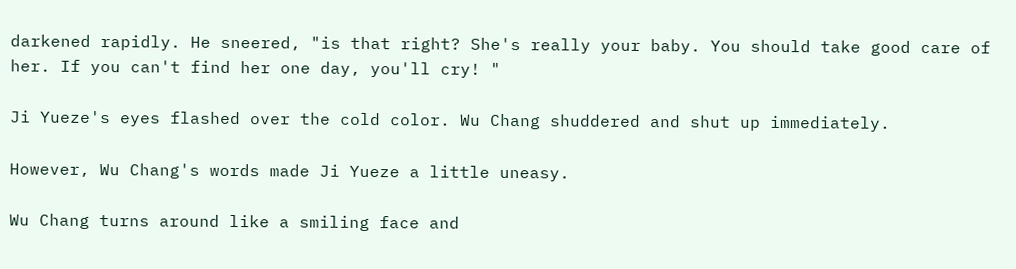darkened rapidly. He sneered, "is that right? She's really your baby. You should take good care of her. If you can't find her one day, you'll cry! "

Ji Yueze's eyes flashed over the cold color. Wu Chang shuddered and shut up immediately.

However, Wu Chang's words made Ji Yueze a little uneasy.

Wu Chang turns around like a smiling face and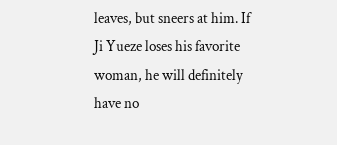leaves, but sneers at him. If Ji Yueze loses his favorite woman, he will definitely have no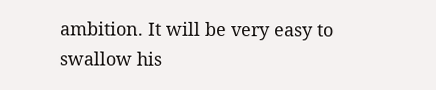ambition. It will be very easy to swallow his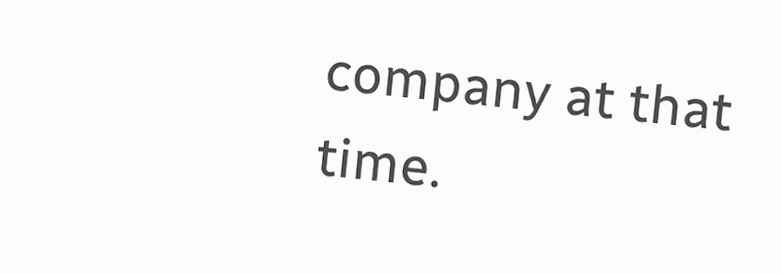company at that time.